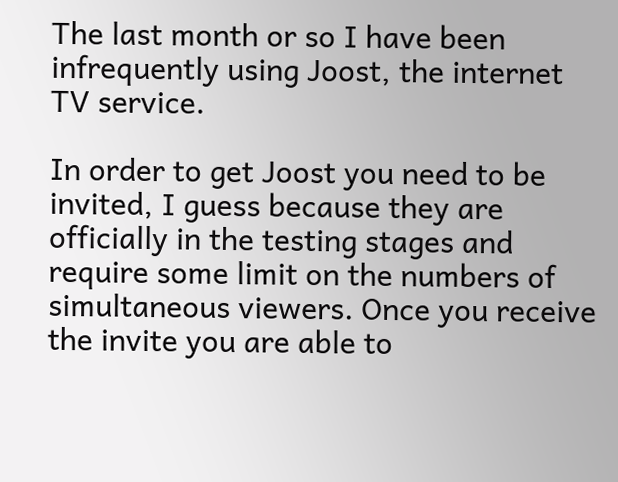The last month or so I have been infrequently using Joost, the internet TV service.

In order to get Joost you need to be invited, I guess because they are officially in the testing stages and require some limit on the numbers of simultaneous viewers. Once you receive the invite you are able to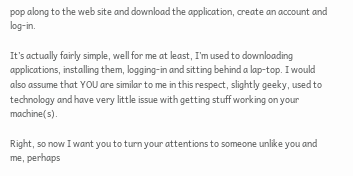pop along to the web site and download the application, create an account and log-in.

It’s actually fairly simple, well for me at least, I’m used to downloading applications, installing them, logging-in and sitting behind a lap-top. I would also assume that YOU are similar to me in this respect, slightly geeky, used to technology and have very little issue with getting stuff working on your machine(s).

Right, so now I want you to turn your attentions to someone unlike you and me, perhaps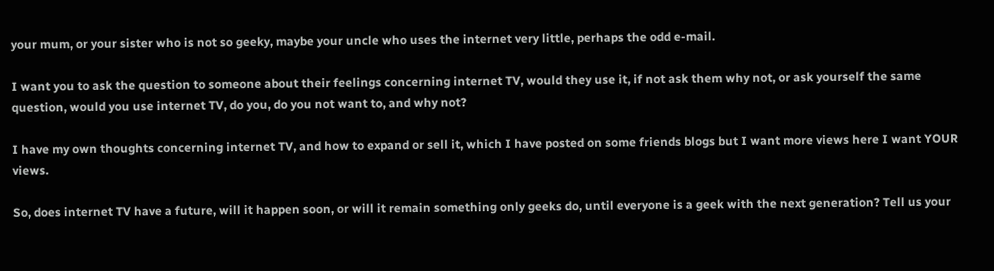your mum, or your sister who is not so geeky, maybe your uncle who uses the internet very little, perhaps the odd e-mail.

I want you to ask the question to someone about their feelings concerning internet TV, would they use it, if not ask them why not, or ask yourself the same question, would you use internet TV, do you, do you not want to, and why not?

I have my own thoughts concerning internet TV, and how to expand or sell it, which I have posted on some friends blogs but I want more views here I want YOUR views.

So, does internet TV have a future, will it happen soon, or will it remain something only geeks do, until everyone is a geek with the next generation? Tell us your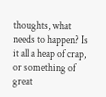thoughts, what needs to happen? Is it all a heap of crap, or something of great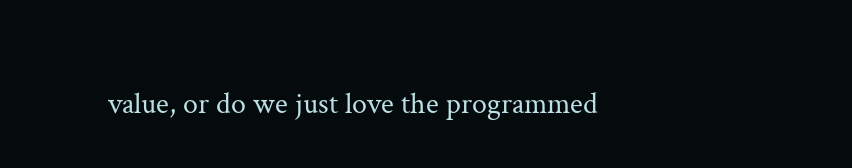value, or do we just love the programmed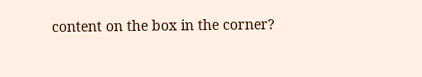content on the box in the corner?